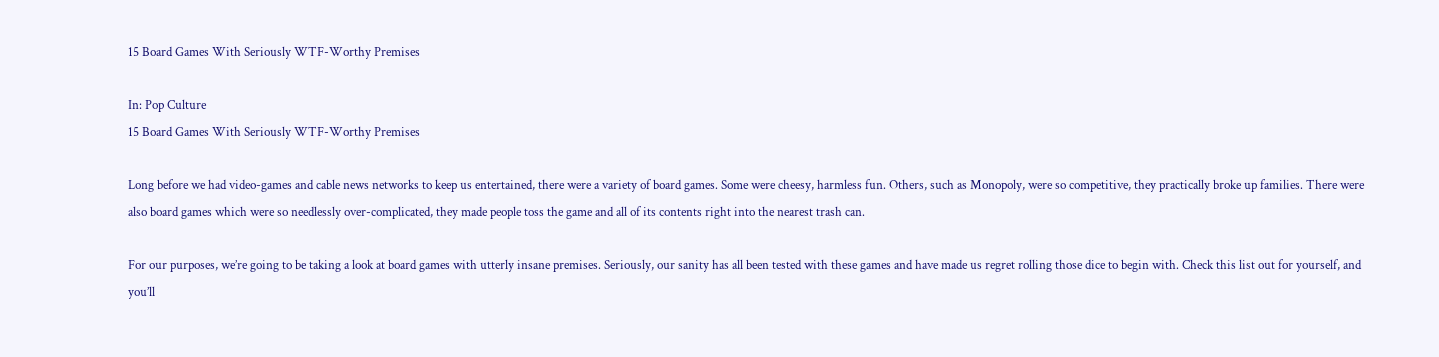15 Board Games With Seriously WTF-Worthy Premises

In: Pop Culture
15 Board Games With Seriously WTF-Worthy Premises

Long before we had video-games and cable news networks to keep us entertained, there were a variety of board games. Some were cheesy, harmless fun. Others, such as Monopoly, were so competitive, they practically broke up families. There were also board games which were so needlessly over-complicated, they made people toss the game and all of its contents right into the nearest trash can.

For our purposes, we’re going to be taking a look at board games with utterly insane premises. Seriously, our sanity has all been tested with these games and have made us regret rolling those dice to begin with. Check this list out for yourself, and you’ll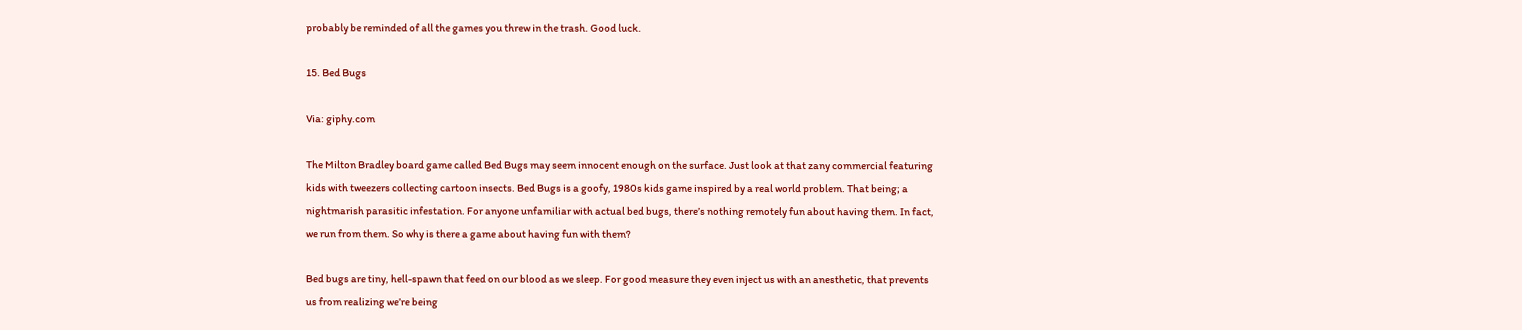probably be reminded of all the games you threw in the trash. Good luck.

15. Bed Bugs

Via: giphy.com

The Milton Bradley board game called Bed Bugs may seem innocent enough on the surface. Just look at that zany commercial featuring kids with tweezers collecting cartoon insects. Bed Bugs is a goofy, 1980s kids game inspired by a real world problem. That being; a nightmarish parasitic infestation. For anyone unfamiliar with actual bed bugs, there’s nothing remotely fun about having them. In fact, we run from them. So why is there a game about having fun with them?

Bed bugs are tiny, hell-spawn that feed on our blood as we sleep. For good measure they even inject us with an anesthetic, that prevents us from realizing we’re being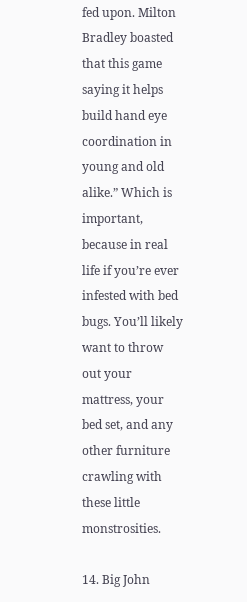fed upon. Milton Bradley boasted that this game saying it helps build hand eye coordination in young and old alike.” Which is important, because in real life if you’re ever infested with bed bugs. You’ll likely want to throw out your mattress, your bed set, and any other furniture crawling with these little monstrosities.

14. Big John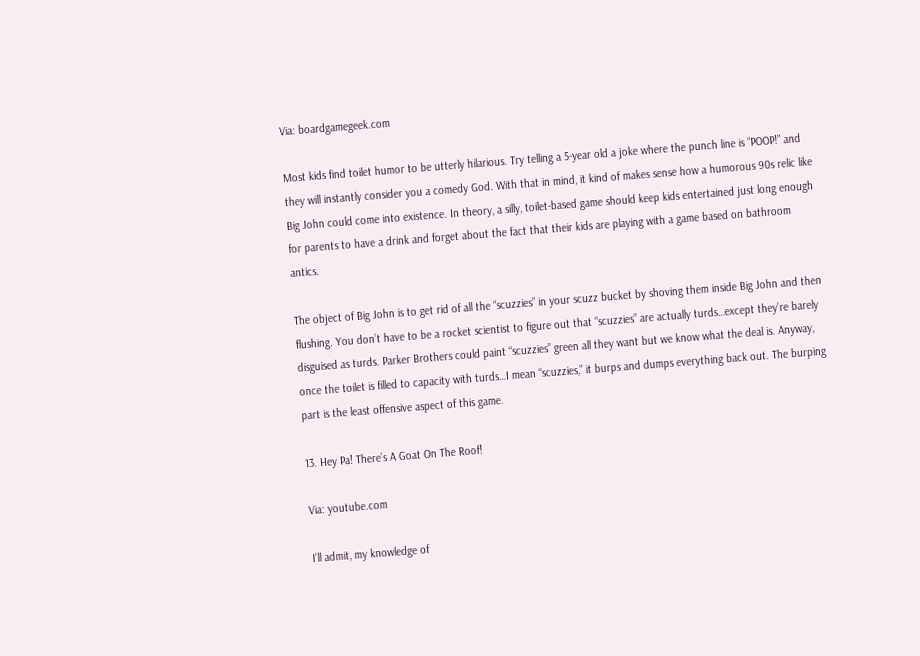Via: boardgamegeek.com

Most kids find toilet humor to be utterly hilarious. Try telling a 5-year old a joke where the punch line is “POOP!” and they will instantly consider you a comedy God. With that in mind, it kind of makes sense how a humorous 90s relic like Big John could come into existence. In theory, a silly, toilet-based game should keep kids entertained just long enough for parents to have a drink and forget about the fact that their kids are playing with a game based on bathroom antics.

The object of Big John is to get rid of all the “scuzzies” in your scuzz bucket by shoving them inside Big John and then flushing. You don’t have to be a rocket scientist to figure out that “scuzzies” are actually turds…except they’re barely disguised as turds. Parker Brothers could paint “scuzzies” green all they want but we know what the deal is. Anyway, once the toilet is filled to capacity with turds…I mean “scuzzies,” it burps and dumps everything back out. The burping part is the least offensive aspect of this game.

13. Hey Pa! There’s A Goat On The Roof!

Via: youtube.com

I’ll admit, my knowledge of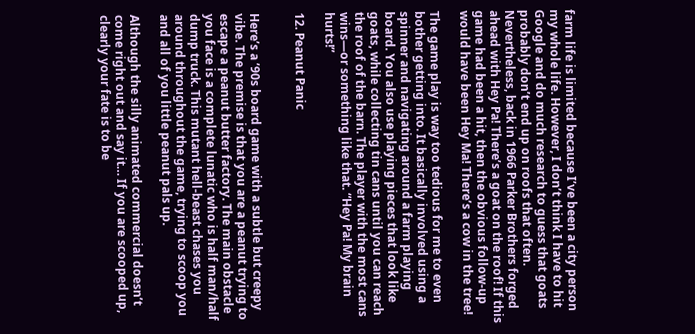farm life is limited because I’ve been a city person my whole life. However, I don’t think I have to hit Google and do much research to guess that goats probably don’t end up on roofs that often. Nevertheless, back in 1966 Parker Brothers forged ahead with Hey Pa! There’s a goat on the roof! If this game had been a hit, then the obvious follow-up would have been Hey Ma! There’s a cow in the tree!

The game play is way too tedious for me to even bother getting into. It basically involved using a spinner and navigating around a farm playing board. You also use playing pieces that look like goats, while collecting tin cans until you can reach the roof of the barn. The player with the most cans wins—or something like that. “Hey Pa! My brain hurts!”

12. Peanut Panic


Here’s a ’90s board game with a subtle but creepy vibe. The premise is that you are a peanut trying to escape a peanut butter factory. The main obstacle you face is a complete lunatic who is half man/half dump truck. This mutant hell-beast chases you around throughout the game, trying to scoop you and all of you little peanut pals up.

Although the silly animated commercial doesn’t come right out and say it… If you are scooped up, clearly your fate is to be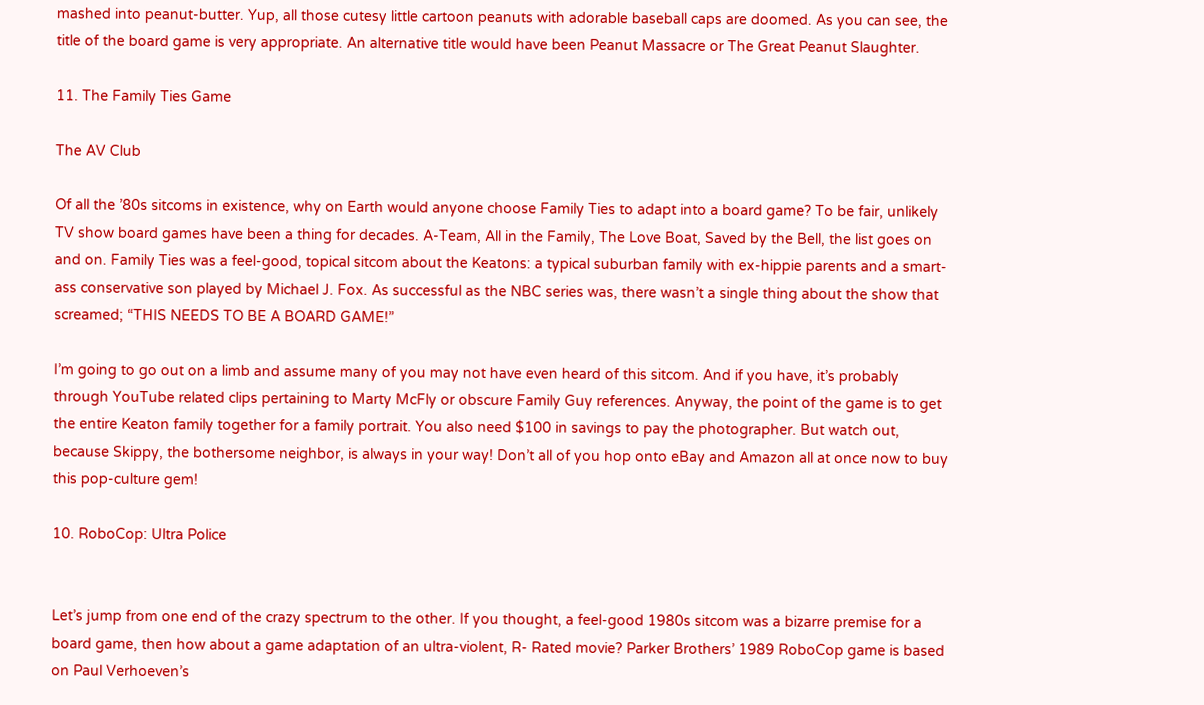mashed into peanut-butter. Yup, all those cutesy little cartoon peanuts with adorable baseball caps are doomed. As you can see, the title of the board game is very appropriate. An alternative title would have been Peanut Massacre or The Great Peanut Slaughter.

11. The Family Ties Game

The AV Club

Of all the ’80s sitcoms in existence, why on Earth would anyone choose Family Ties to adapt into a board game? To be fair, unlikely TV show board games have been a thing for decades. A-Team, All in the Family, The Love Boat, Saved by the Bell, the list goes on and on. Family Ties was a feel-good, topical sitcom about the Keatons: a typical suburban family with ex-hippie parents and a smart-ass conservative son played by Michael J. Fox. As successful as the NBC series was, there wasn’t a single thing about the show that screamed; “THIS NEEDS TO BE A BOARD GAME!”

I’m going to go out on a limb and assume many of you may not have even heard of this sitcom. And if you have, it’s probably through YouTube related clips pertaining to Marty McFly or obscure Family Guy references. Anyway, the point of the game is to get the entire Keaton family together for a family portrait. You also need $100 in savings to pay the photographer. But watch out, because Skippy, the bothersome neighbor, is always in your way! Don’t all of you hop onto eBay and Amazon all at once now to buy this pop-culture gem!

10. RoboCop: Ultra Police


Let’s jump from one end of the crazy spectrum to the other. If you thought, a feel-good 1980s sitcom was a bizarre premise for a board game, then how about a game adaptation of an ultra-violent, R- Rated movie? Parker Brothers’ 1989 RoboCop game is based on Paul Verhoeven’s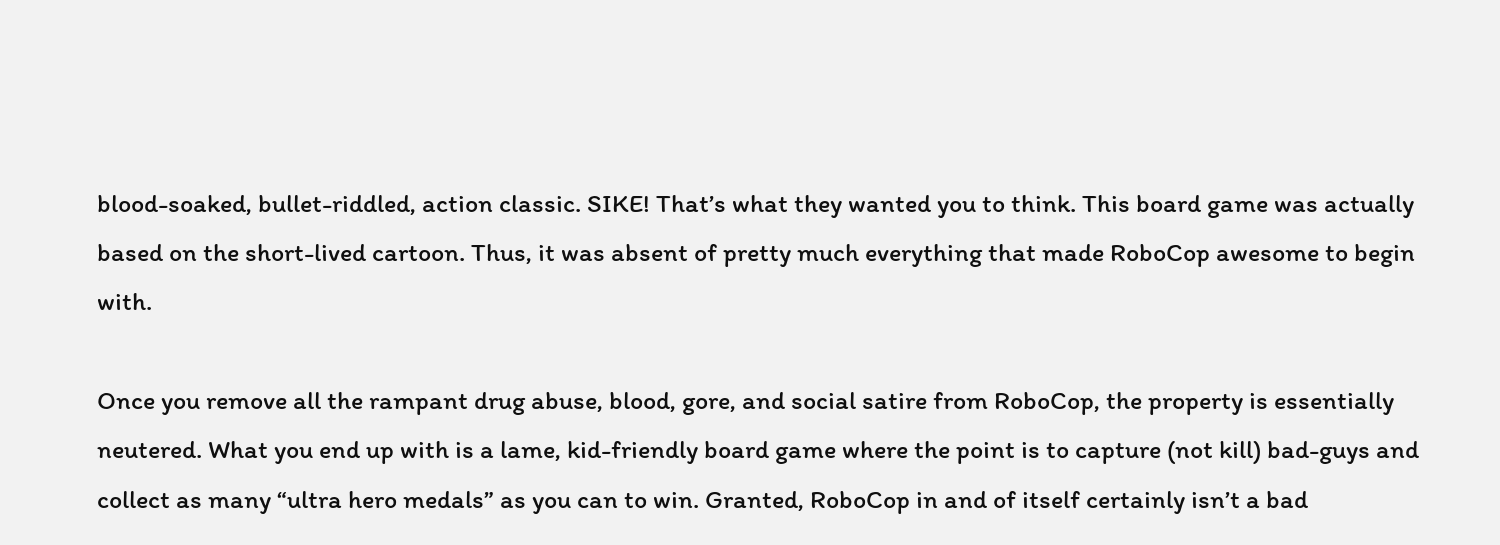blood-soaked, bullet-riddled, action classic. SIKE! That’s what they wanted you to think. This board game was actually based on the short-lived cartoon. Thus, it was absent of pretty much everything that made RoboCop awesome to begin with.

Once you remove all the rampant drug abuse, blood, gore, and social satire from RoboCop, the property is essentially neutered. What you end up with is a lame, kid-friendly board game where the point is to capture (not kill) bad-guys and collect as many “ultra hero medals” as you can to win. Granted, RoboCop in and of itself certainly isn’t a bad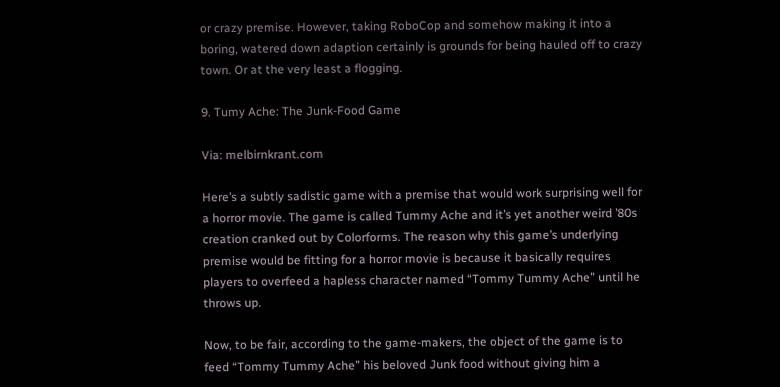or crazy premise. However, taking RoboCop and somehow making it into a boring, watered down adaption certainly is grounds for being hauled off to crazy town. Or at the very least a flogging.

9. Tumy Ache: The Junk-Food Game

Via: melbirnkrant.com

Here’s a subtly sadistic game with a premise that would work surprising well for a horror movie. The game is called Tummy Ache and it’s yet another weird ’80s creation cranked out by Colorforms. The reason why this game’s underlying premise would be fitting for a horror movie is because it basically requires players to overfeed a hapless character named “Tommy Tummy Ache” until he throws up.

Now, to be fair, according to the game-makers, the object of the game is to feed “Tommy Tummy Ache” his beloved Junk food without giving him a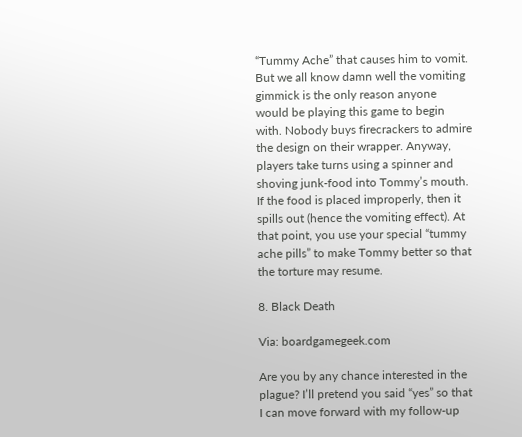“Tummy Ache” that causes him to vomit. But we all know damn well the vomiting gimmick is the only reason anyone would be playing this game to begin with. Nobody buys firecrackers to admire the design on their wrapper. Anyway, players take turns using a spinner and shoving junk-food into Tommy’s mouth. If the food is placed improperly, then it spills out (hence the vomiting effect). At that point, you use your special “tummy ache pills” to make Tommy better so that the torture may resume.

8. Black Death

Via: boardgamegeek.com

Are you by any chance interested in the plague? I’ll pretend you said “yes” so that I can move forward with my follow-up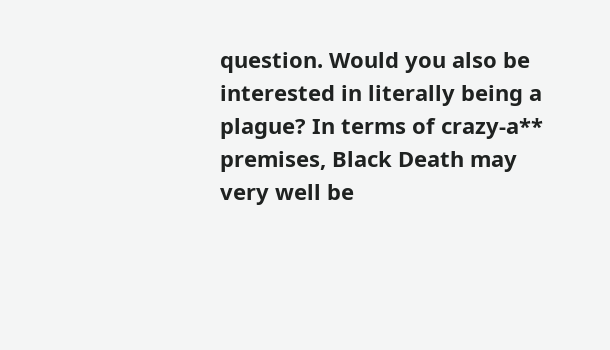question. Would you also be interested in literally being a plague? In terms of crazy-a** premises, Black Death may very well be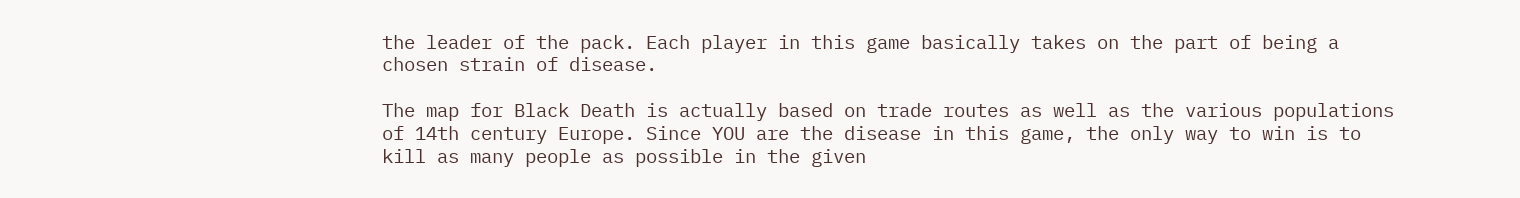the leader of the pack. Each player in this game basically takes on the part of being a chosen strain of disease.

The map for Black Death is actually based on trade routes as well as the various populations of 14th century Europe. Since YOU are the disease in this game, the only way to win is to kill as many people as possible in the given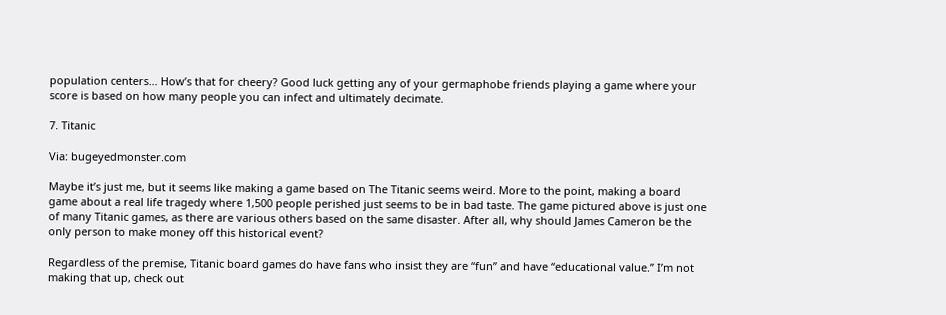population centers… How’s that for cheery? Good luck getting any of your germaphobe friends playing a game where your score is based on how many people you can infect and ultimately decimate.

7. Titanic

Via: bugeyedmonster.com

Maybe it’s just me, but it seems like making a game based on The Titanic seems weird. More to the point, making a board game about a real life tragedy where 1,500 people perished just seems to be in bad taste. The game pictured above is just one of many Titanic games, as there are various others based on the same disaster. After all, why should James Cameron be the only person to make money off this historical event?

Regardless of the premise, Titanic board games do have fans who insist they are “fun” and have “educational value.” I’m not making that up, check out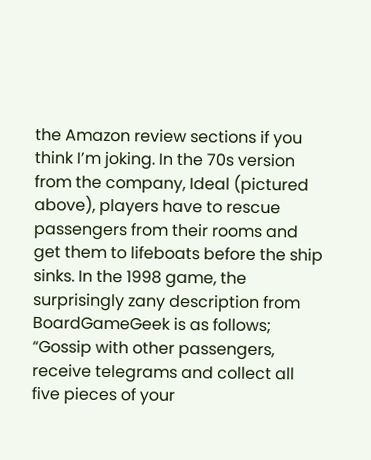the Amazon review sections if you think I’m joking. In the 70s version from the company, Ideal (pictured above), players have to rescue passengers from their rooms and get them to lifeboats before the ship sinks. In the 1998 game, the surprisingly zany description from BoardGameGeek is as follows; “Gossip with other passengers, receive telegrams and collect all five pieces of your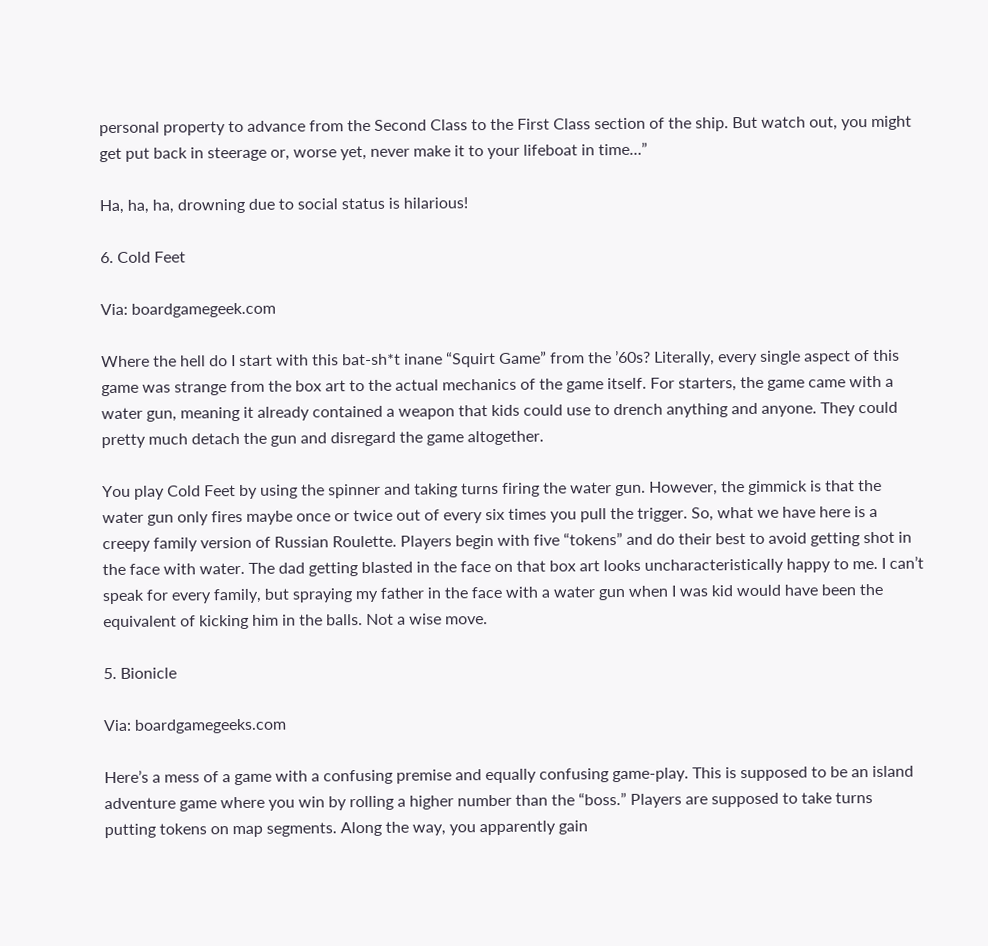personal property to advance from the Second Class to the First Class section of the ship. But watch out, you might get put back in steerage or, worse yet, never make it to your lifeboat in time…”

Ha, ha, ha, drowning due to social status is hilarious!

6. Cold Feet

Via: boardgamegeek.com

Where the hell do I start with this bat-sh*t inane “Squirt Game” from the ’60s? Literally, every single aspect of this game was strange from the box art to the actual mechanics of the game itself. For starters, the game came with a water gun, meaning it already contained a weapon that kids could use to drench anything and anyone. They could pretty much detach the gun and disregard the game altogether.

You play Cold Feet by using the spinner and taking turns firing the water gun. However, the gimmick is that the water gun only fires maybe once or twice out of every six times you pull the trigger. So, what we have here is a creepy family version of Russian Roulette. Players begin with five “tokens” and do their best to avoid getting shot in the face with water. The dad getting blasted in the face on that box art looks uncharacteristically happy to me. I can’t speak for every family, but spraying my father in the face with a water gun when I was kid would have been the equivalent of kicking him in the balls. Not a wise move.

5. Bionicle

Via: boardgamegeeks.com

Here’s a mess of a game with a confusing premise and equally confusing game-play. This is supposed to be an island adventure game where you win by rolling a higher number than the “boss.” Players are supposed to take turns putting tokens on map segments. Along the way, you apparently gain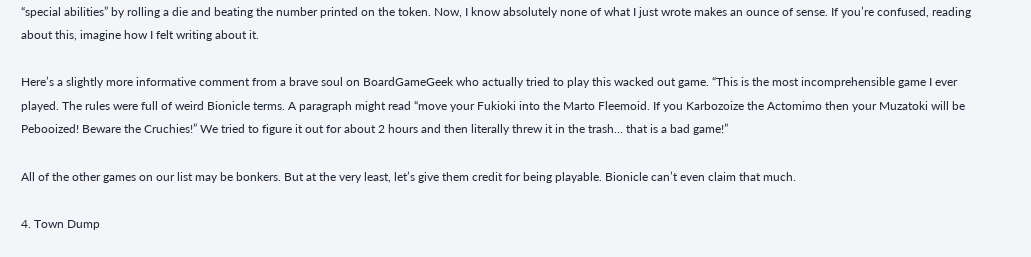“special abilities” by rolling a die and beating the number printed on the token. Now, I know absolutely none of what I just wrote makes an ounce of sense. If you’re confused, reading about this, imagine how I felt writing about it.

Here’s a slightly more informative comment from a brave soul on BoardGameGeek who actually tried to play this wacked out game. “This is the most incomprehensible game I ever played. The rules were full of weird Bionicle terms. A paragraph might read “move your Fukioki into the Marto Fleemoid. If you Karbozoize the Actomimo then your Muzatoki will be Pebooized! Beware the Cruchies!” We tried to figure it out for about 2 hours and then literally threw it in the trash… that is a bad game!”

All of the other games on our list may be bonkers. But at the very least, let’s give them credit for being playable. Bionicle can’t even claim that much.

4. Town Dump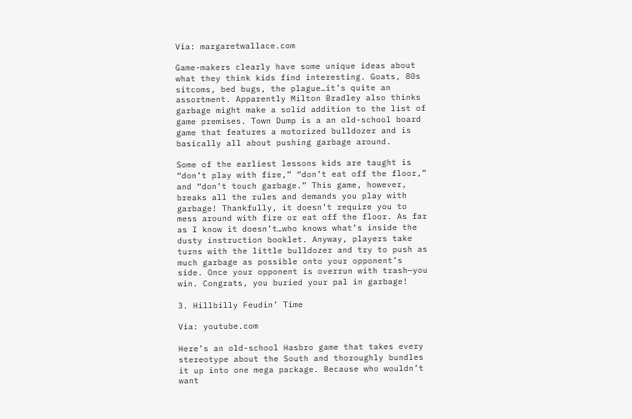Via: margaretwallace.com

Game-makers clearly have some unique ideas about what they think kids find interesting. Goats, 80s sitcoms, bed bugs, the plague…it’s quite an assortment. Apparently Milton Bradley also thinks garbage might make a solid addition to the list of game premises. Town Dump is a an old-school board game that features a motorized bulldozer and is basically all about pushing garbage around.

Some of the earliest lessons kids are taught is “don’t play with fire,” “don’t eat off the floor,” and “don’t touch garbage.” This game, however, breaks all the rules and demands you play with garbage! Thankfully, it doesn’t require you to mess around with fire or eat off the floor. As far as I know it doesn’t…who knows what’s inside the dusty instruction booklet. Anyway, players take turns with the little bulldozer and try to push as much garbage as possible onto your opponent’s side. Once your opponent is overrun with trash—you win. Congrats, you buried your pal in garbage!

3. Hillbilly Feudin’ Time

Via: youtube.com

Here’s an old-school Hasbro game that takes every stereotype about the South and thoroughly bundles it up into one mega package. Because who wouldn’t want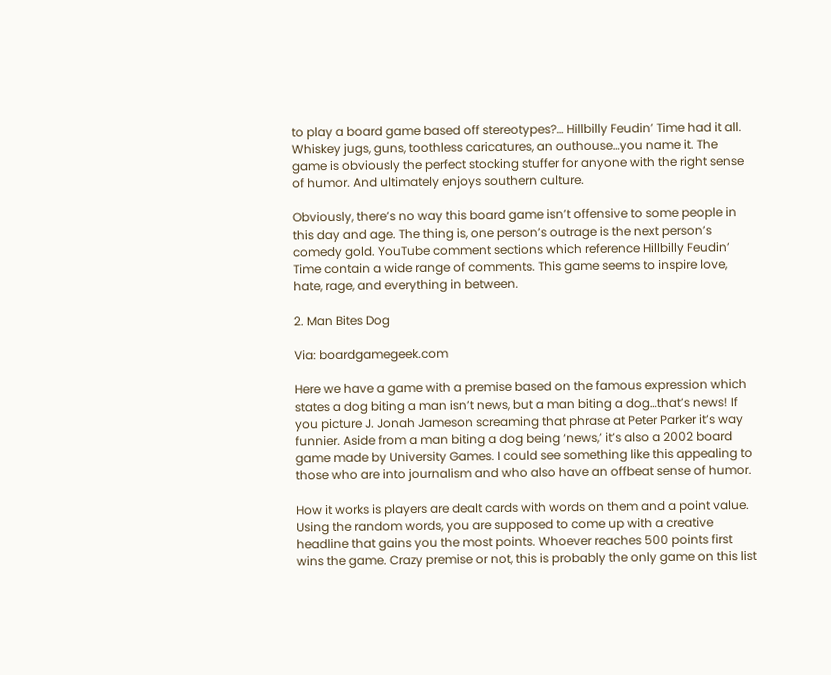to play a board game based off stereotypes?… Hillbilly Feudin’ Time had it all. Whiskey jugs, guns, toothless caricatures, an outhouse…you name it. The game is obviously the perfect stocking stuffer for anyone with the right sense of humor. And ultimately enjoys southern culture.

Obviously, there’s no way this board game isn’t offensive to some people in this day and age. The thing is, one person’s outrage is the next person’s comedy gold. YouTube comment sections which reference Hillbilly Feudin’ Time contain a wide range of comments. This game seems to inspire love, hate, rage, and everything in between.

2. Man Bites Dog

Via: boardgamegeek.com

Here we have a game with a premise based on the famous expression which states a dog biting a man isn’t news, but a man biting a dog…that’s news! If you picture J. Jonah Jameson screaming that phrase at Peter Parker it’s way funnier. Aside from a man biting a dog being ‘news,’ it’s also a 2002 board game made by University Games. I could see something like this appealing to those who are into journalism and who also have an offbeat sense of humor.

How it works is players are dealt cards with words on them and a point value. Using the random words, you are supposed to come up with a creative headline that gains you the most points. Whoever reaches 500 points first wins the game. Crazy premise or not, this is probably the only game on this list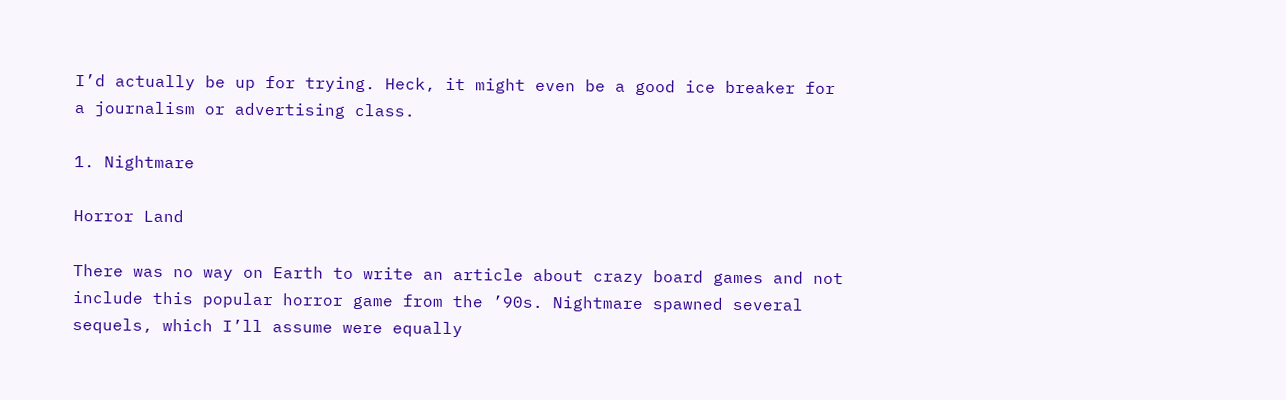I’d actually be up for trying. Heck, it might even be a good ice breaker for a journalism or advertising class.

1. Nightmare

Horror Land

There was no way on Earth to write an article about crazy board games and not include this popular horror game from the ’90s. Nightmare spawned several sequels, which I’ll assume were equally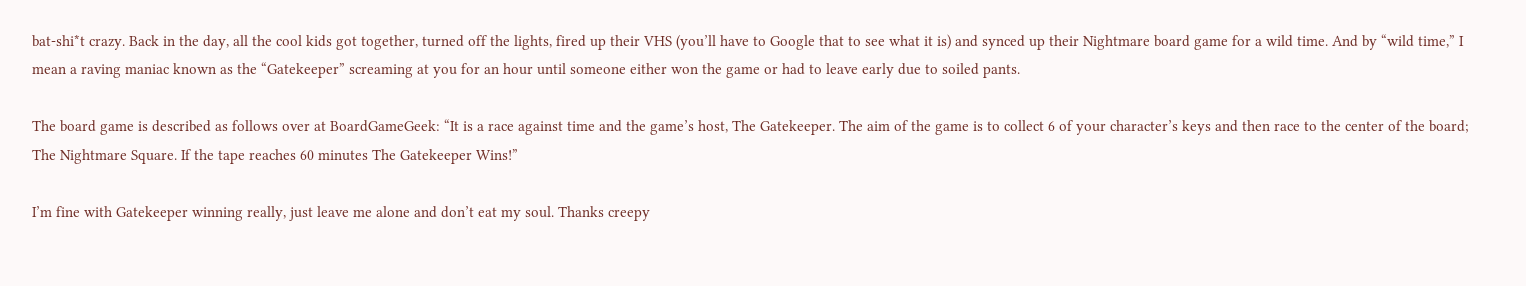bat-shi*t crazy. Back in the day, all the cool kids got together, turned off the lights, fired up their VHS (you’ll have to Google that to see what it is) and synced up their Nightmare board game for a wild time. And by “wild time,” I mean a raving maniac known as the “Gatekeeper” screaming at you for an hour until someone either won the game or had to leave early due to soiled pants.

The board game is described as follows over at BoardGameGeek: “It is a race against time and the game’s host, The Gatekeeper. The aim of the game is to collect 6 of your character’s keys and then race to the center of the board; The Nightmare Square. If the tape reaches 60 minutes The Gatekeeper Wins!”

I’m fine with Gatekeeper winning really, just leave me alone and don’t eat my soul. Thanks creepy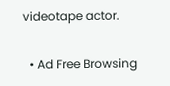videotape actor.

  • Ad Free Browsing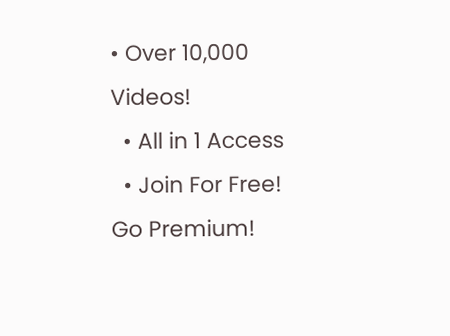• Over 10,000 Videos!
  • All in 1 Access
  • Join For Free!
Go Premium!